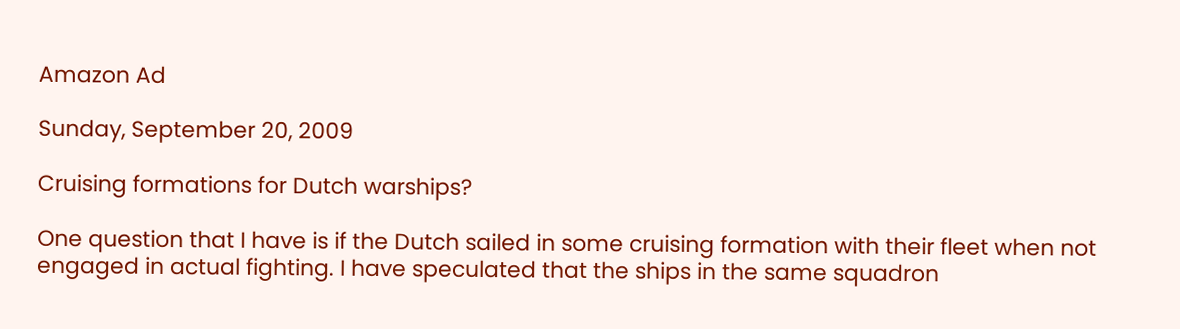Amazon Ad

Sunday, September 20, 2009

Cruising formations for Dutch warships?

One question that I have is if the Dutch sailed in some cruising formation with their fleet when not engaged in actual fighting. I have speculated that the ships in the same squadron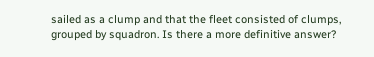sailed as a clump and that the fleet consisted of clumps, grouped by squadron. Is there a more definitive answer?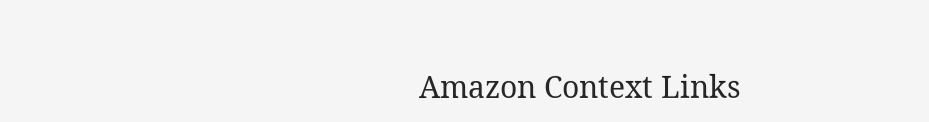Amazon Context Links